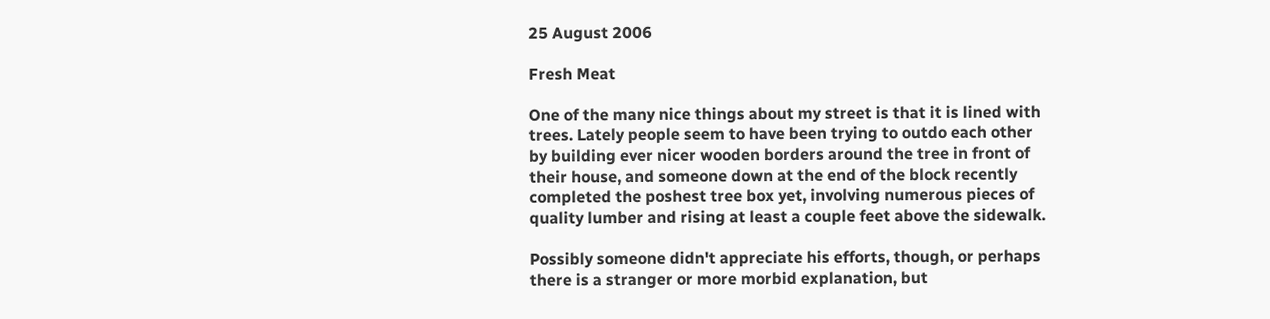25 August 2006

Fresh Meat

One of the many nice things about my street is that it is lined with trees. Lately people seem to have been trying to outdo each other by building ever nicer wooden borders around the tree in front of their house, and someone down at the end of the block recently completed the poshest tree box yet, involving numerous pieces of quality lumber and rising at least a couple feet above the sidewalk.

Possibly someone didn't appreciate his efforts, though, or perhaps there is a stranger or more morbid explanation, but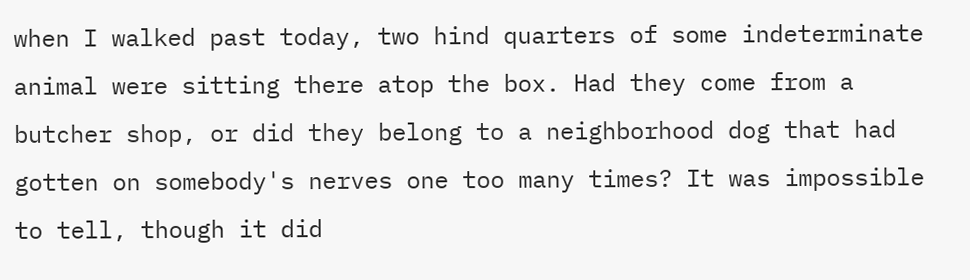when I walked past today, two hind quarters of some indeterminate animal were sitting there atop the box. Had they come from a butcher shop, or did they belong to a neighborhood dog that had gotten on somebody's nerves one too many times? It was impossible to tell, though it did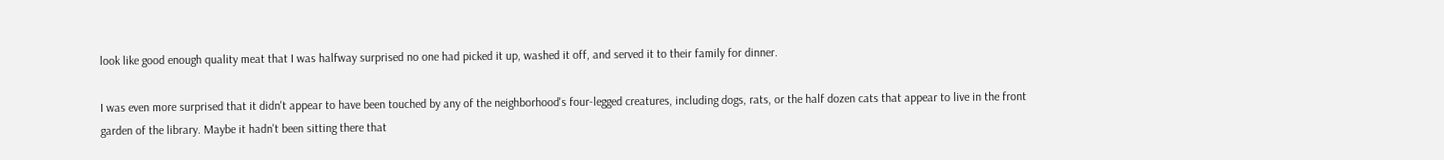look like good enough quality meat that I was halfway surprised no one had picked it up, washed it off, and served it to their family for dinner.

I was even more surprised that it didn't appear to have been touched by any of the neighborhood's four-legged creatures, including dogs, rats, or the half dozen cats that appear to live in the front garden of the library. Maybe it hadn't been sitting there that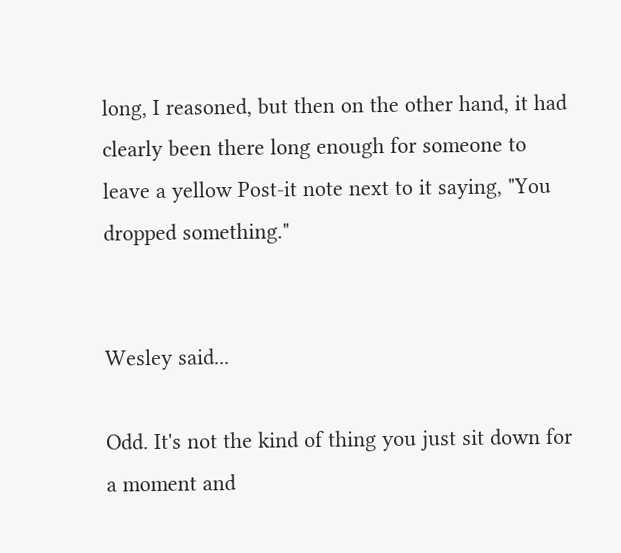long, I reasoned, but then on the other hand, it had clearly been there long enough for someone to leave a yellow Post-it note next to it saying, "You dropped something."


Wesley said...

Odd. It's not the kind of thing you just sit down for a moment and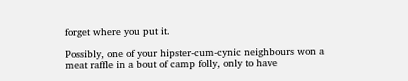forget where you put it.

Possibly, one of your hipster-cum-cynic neighbours won a meat raffle in a bout of camp folly, only to have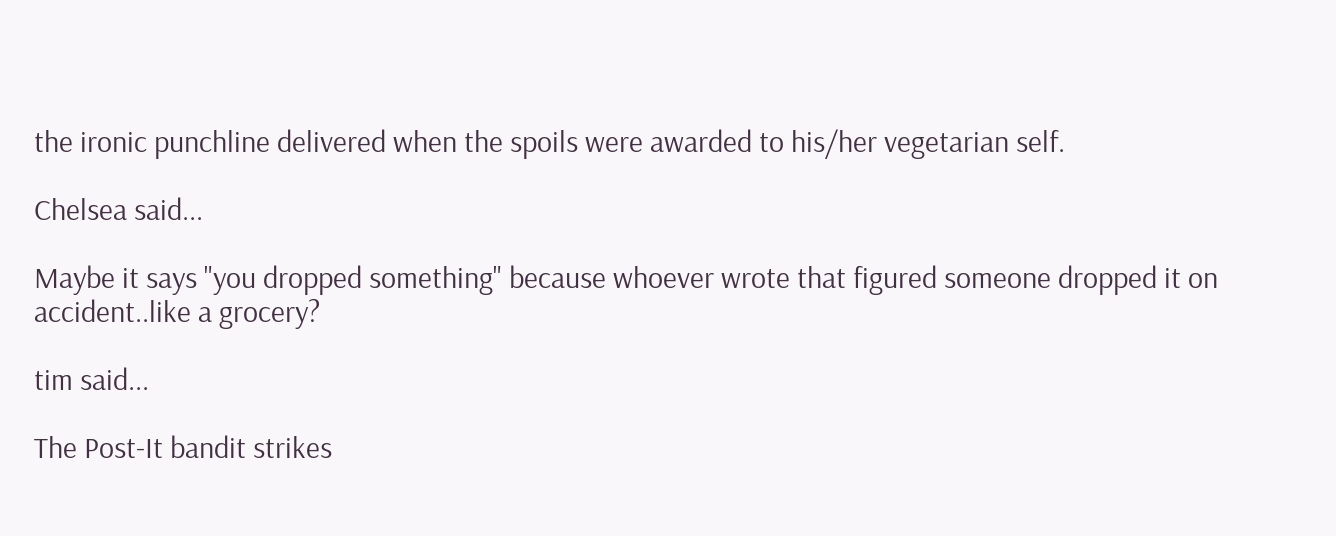the ironic punchline delivered when the spoils were awarded to his/her vegetarian self.

Chelsea said...

Maybe it says "you dropped something" because whoever wrote that figured someone dropped it on accident..like a grocery?

tim said...

The Post-It bandit strikes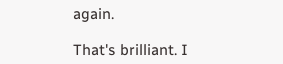again.

That's brilliant. I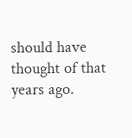should have thought of that years ago.